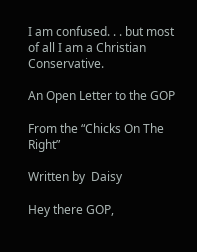I am confused. . . but most of all I am a Christian Conservative.

An Open Letter to the GOP

From the “Chicks On The Right”

Written by  Daisy

Hey there GOP,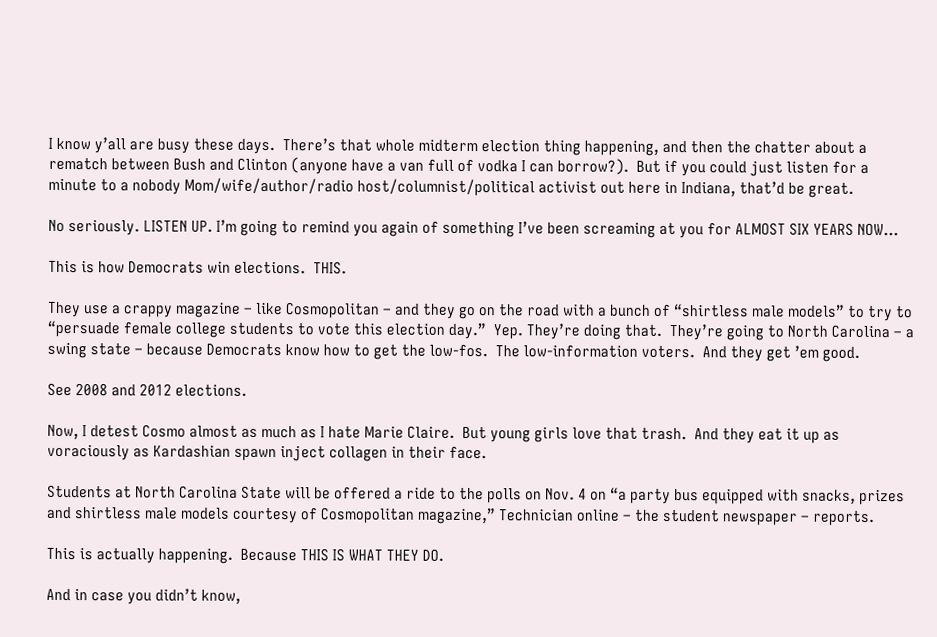I know y’all are busy these days.  There’s that whole midterm election thing happening, and then the chatter about a rematch between Bush and Clinton (anyone have a van full of vodka I can borrow?).  But if you could just listen for a minute to a nobody Mom/wife/author/radio host/columnist/political activist out here in Indiana, that’d be great.

No seriously. LISTEN UP. I’m going to remind you again of something I’ve been screaming at you for ALMOST SIX YEARS NOW…

This is how Democrats win elections.  THIS.

They use a crappy magazine – like Cosmopolitan – and they go on the road with a bunch of “shirtless male models” to try to “persuade female college students to vote this election day.”  Yep. They’re doing that.  They’re going to North Carolina – a swing state – because Democrats know how to get the low-fos.  The low-information voters.  And they get ’em good.

See 2008 and 2012 elections.

Now, I detest Cosmo almost as much as I hate Marie Claire.  But young girls love that trash.  And they eat it up as voraciously as Kardashian spawn inject collagen in their face.

Students at North Carolina State will be offered a ride to the polls on Nov. 4 on “a party bus equipped with snacks, prizes and shirtless male models courtesy of Cosmopolitan magazine,” Technician online – the student newspaper – reports.

This is actually happening.  Because THIS IS WHAT THEY DO.

And in case you didn’t know,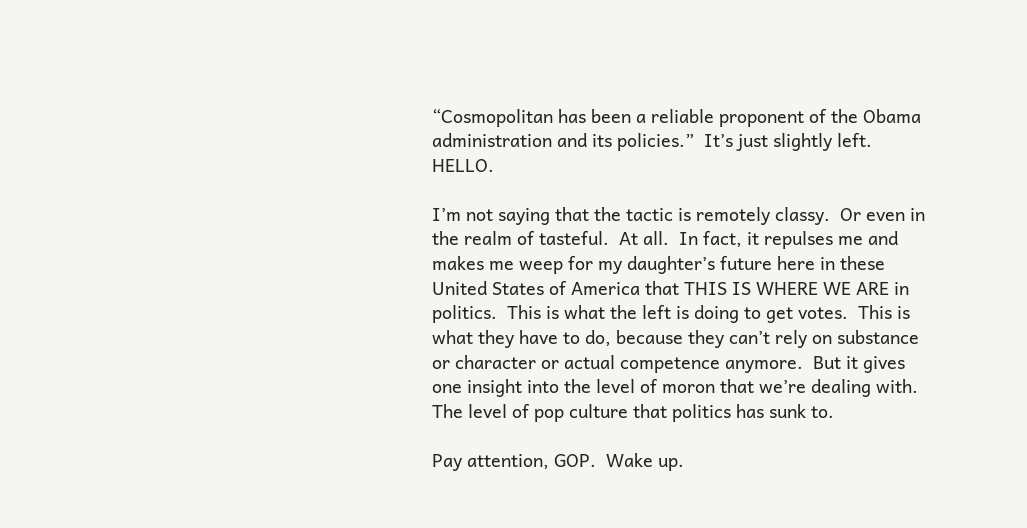“Cosmopolitan has been a reliable proponent of the Obama administration and its policies.”  It’s just slightly left.  HELLO.

I’m not saying that the tactic is remotely classy.  Or even in the realm of tasteful.  At all.  In fact, it repulses me and makes me weep for my daughter’s future here in these United States of America that THIS IS WHERE WE ARE in politics.  This is what the left is doing to get votes.  This is what they have to do, because they can’t rely on substance or character or actual competence anymore.  But it gives one insight into the level of moron that we’re dealing with.  The level of pop culture that politics has sunk to.

Pay attention, GOP.  Wake up.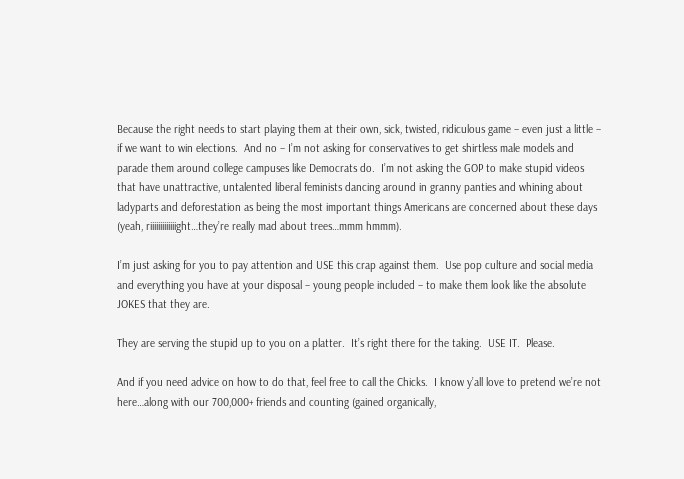Because the right needs to start playing them at their own, sick, twisted, ridiculous game – even just a little – if we want to win elections.  And no – I’m not asking for conservatives to get shirtless male models and parade them around college campuses like Democrats do.  I’m not asking the GOP to make stupid videos that have unattractive, untalented liberal feminists dancing around in granny panties and whining about ladyparts and deforestation as being the most important things Americans are concerned about these days (yeah, riiiiiiiiiiiiight…they’re really mad about trees…mmm hmmm).

I’m just asking for you to pay attention and USE this crap against them.  Use pop culture and social media and everything you have at your disposal – young people included – to make them look like the absolute JOKES that they are.

They are serving the stupid up to you on a platter.  It’s right there for the taking.  USE IT.  Please.

And if you need advice on how to do that, feel free to call the Chicks.  I know y’all love to pretend we’re not here…along with our 700,000+ friends and counting (gained organically,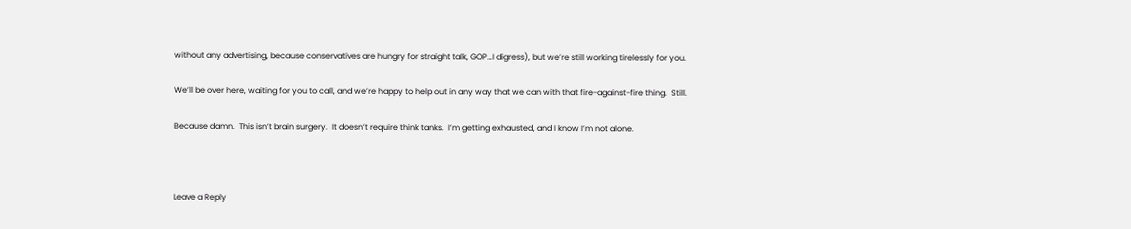without any advertising, because conservatives are hungry for straight talk, GOP…I digress), but we’re still working tirelessly for you.

We’ll be over here, waiting for you to call, and we’re happy to help out in any way that we can with that fire-against-fire thing.  Still.

Because damn.  This isn’t brain surgery.  It doesn’t require think tanks.  I’m getting exhausted, and I know I’m not alone.



Leave a Reply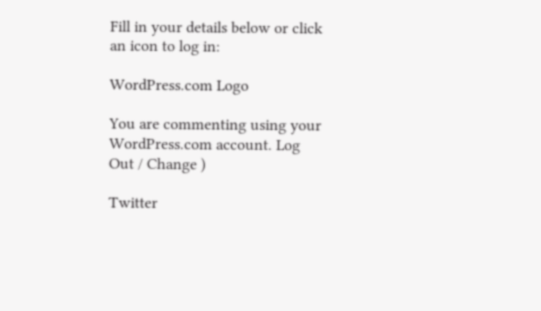Fill in your details below or click an icon to log in:

WordPress.com Logo

You are commenting using your WordPress.com account. Log Out / Change )

Twitter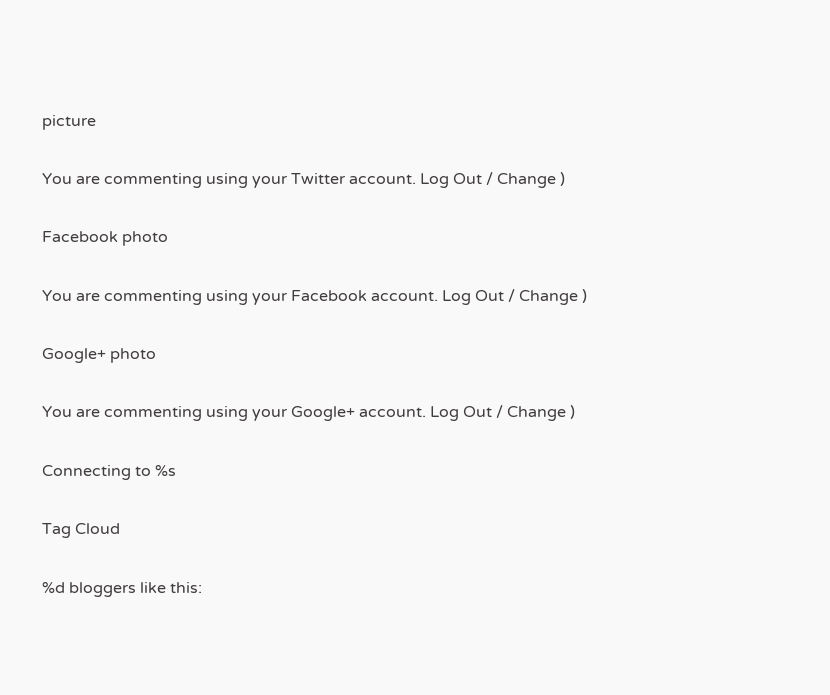picture

You are commenting using your Twitter account. Log Out / Change )

Facebook photo

You are commenting using your Facebook account. Log Out / Change )

Google+ photo

You are commenting using your Google+ account. Log Out / Change )

Connecting to %s

Tag Cloud

%d bloggers like this: